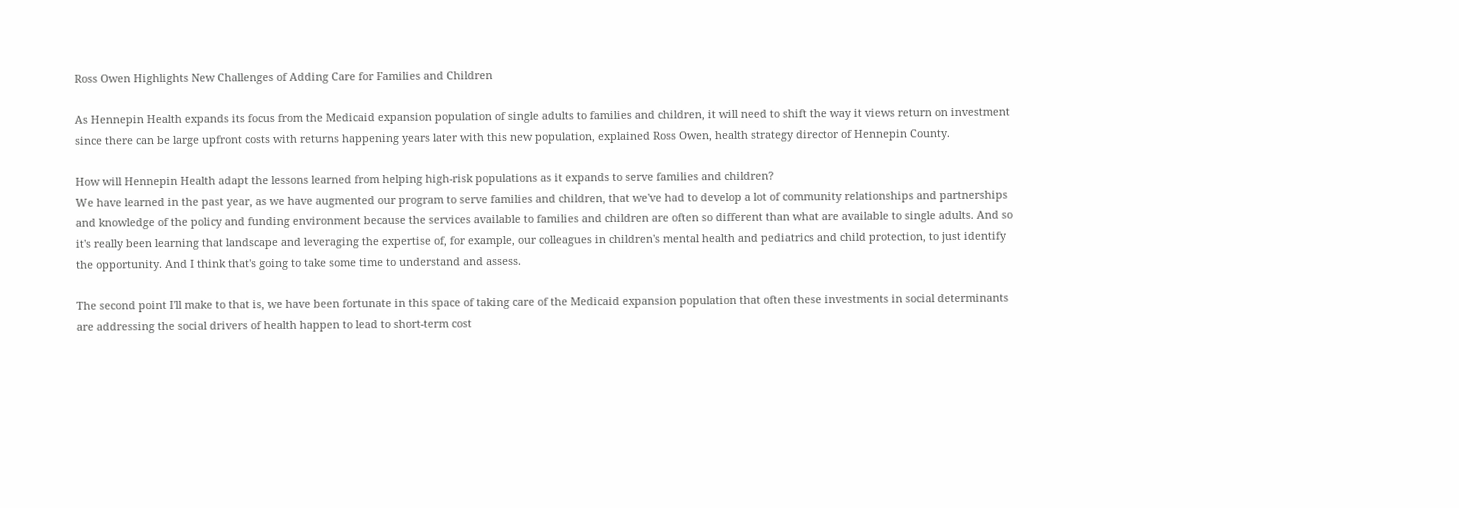Ross Owen Highlights New Challenges of Adding Care for Families and Children

As Hennepin Health expands its focus from the Medicaid expansion population of single adults to families and children, it will need to shift the way it views return on investment since there can be large upfront costs with returns happening years later with this new population, explained Ross Owen, health strategy director of Hennepin County.

How will Hennepin Health adapt the lessons learned from helping high-risk populations as it expands to serve families and children?
We have learned in the past year, as we have augmented our program to serve families and children, that we've had to develop a lot of community relationships and partnerships and knowledge of the policy and funding environment because the services available to families and children are often so different than what are available to single adults. And so it's really been learning that landscape and leveraging the expertise of, for example, our colleagues in children's mental health and pediatrics and child protection, to just identify the opportunity. And I think that's going to take some time to understand and assess.

The second point I'll make to that is, we have been fortunate in this space of taking care of the Medicaid expansion population that often these investments in social determinants are addressing the social drivers of health happen to lead to short-term cost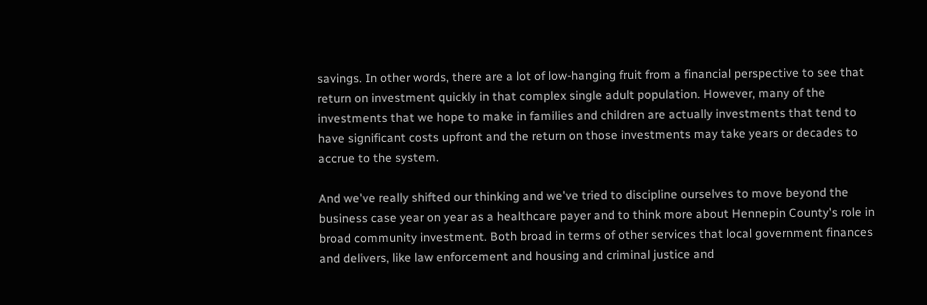savings. In other words, there are a lot of low-hanging fruit from a financial perspective to see that return on investment quickly in that complex single adult population. However, many of the investments that we hope to make in families and children are actually investments that tend to have significant costs upfront and the return on those investments may take years or decades to accrue to the system.

And we've really shifted our thinking and we've tried to discipline ourselves to move beyond the business case year on year as a healthcare payer and to think more about Hennepin County's role in broad community investment. Both broad in terms of other services that local government finances and delivers, like law enforcement and housing and criminal justice and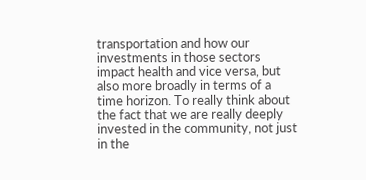transportation and how our investments in those sectors impact health and vice versa, but also more broadly in terms of a time horizon. To really think about the fact that we are really deeply invested in the community, not just in the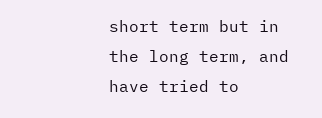short term but in the long term, and have tried to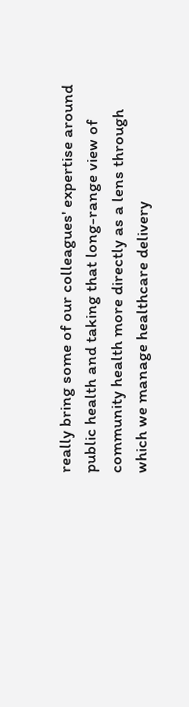really bring some of our colleagues' expertise around public health and taking that long-range view of community health more directly as a lens through which we manage healthcare delivery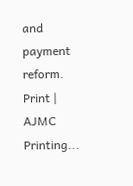and payment reform.
Print | AJMC Printing...